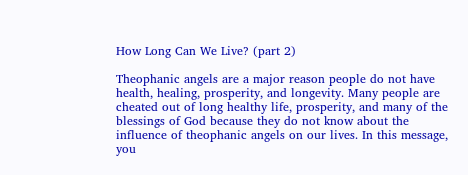How Long Can We Live? (part 2)

Theophanic angels are a major reason people do not have health, healing, prosperity, and longevity. Many people are cheated out of long healthy life, prosperity, and many of the blessings of God because they do not know about the influence of theophanic angels on our lives. In this message, you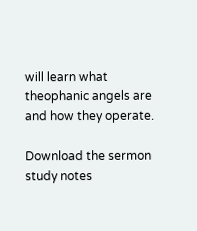will learn what theophanic angels are and how they operate.

Download the sermon study notes